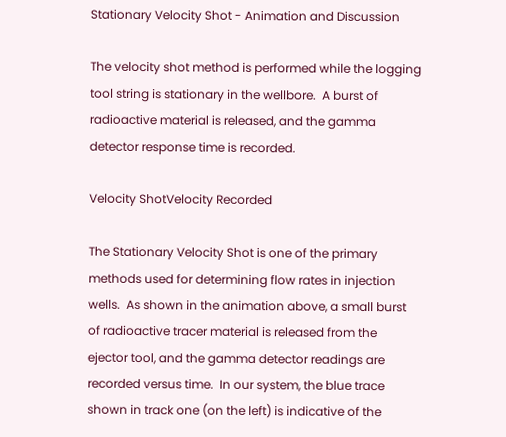Stationary Velocity Shot - Animation and Discussion

The velocity shot method is performed while the logging tool string is stationary in the wellbore.  A burst of radioactive material is released, and the gamma detector response time is recorded.

Velocity ShotVelocity Recorded

The Stationary Velocity Shot is one of the primary methods used for determining flow rates in injection wells.  As shown in the animation above, a small burst of radioactive tracer material is released from the ejector tool, and the gamma detector readings are recorded versus time.  In our system, the blue trace shown in track one (on the left) is indicative of the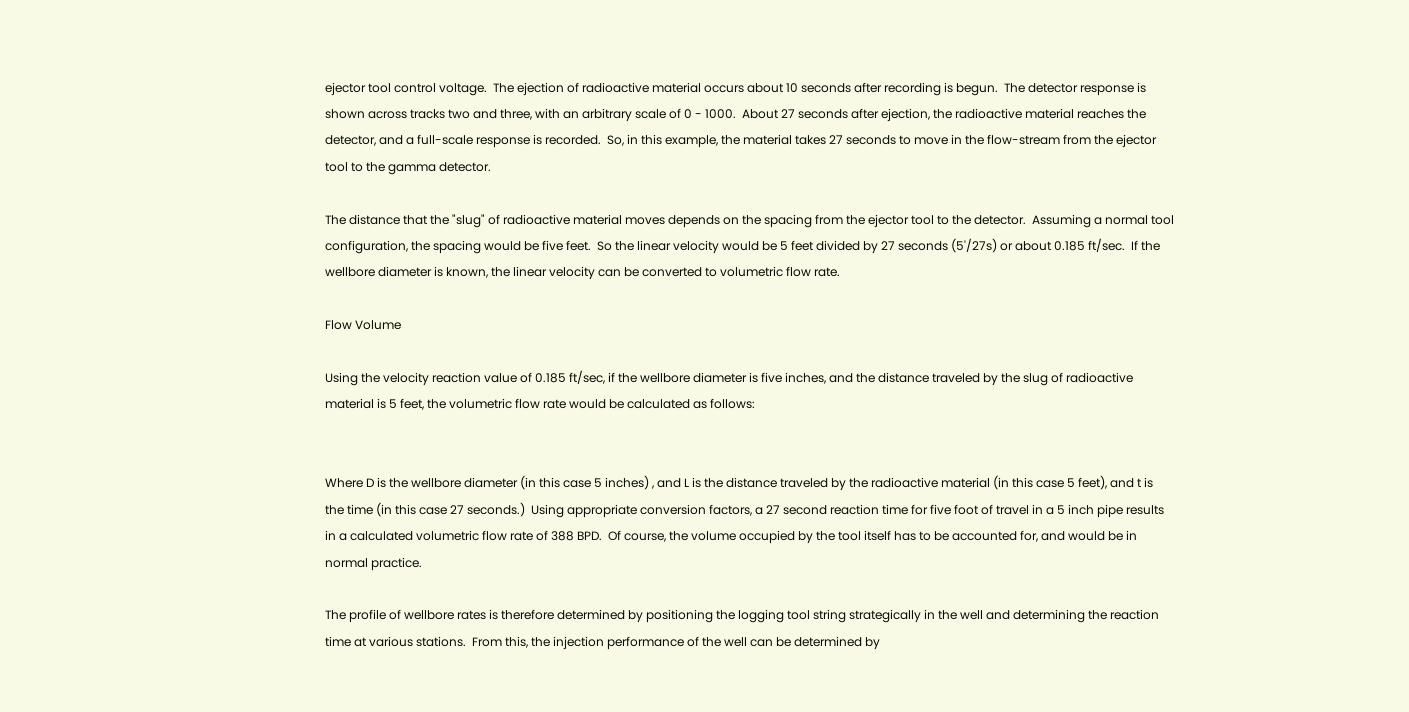ejector tool control voltage.  The ejection of radioactive material occurs about 10 seconds after recording is begun.  The detector response is shown across tracks two and three, with an arbitrary scale of 0 - 1000.  About 27 seconds after ejection, the radioactive material reaches the detector, and a full-scale response is recorded.  So, in this example, the material takes 27 seconds to move in the flow-stream from the ejector tool to the gamma detector.

The distance that the "slug" of radioactive material moves depends on the spacing from the ejector tool to the detector.  Assuming a normal tool configuration, the spacing would be five feet.  So the linear velocity would be 5 feet divided by 27 seconds (5'/27s) or about 0.185 ft/sec.  If the wellbore diameter is known, the linear velocity can be converted to volumetric flow rate.

Flow Volume

Using the velocity reaction value of 0.185 ft/sec, if the wellbore diameter is five inches, and the distance traveled by the slug of radioactive material is 5 feet, the volumetric flow rate would be calculated as follows:


Where D is the wellbore diameter (in this case 5 inches) , and L is the distance traveled by the radioactive material (in this case 5 feet), and t is the time (in this case 27 seconds.)  Using appropriate conversion factors, a 27 second reaction time for five foot of travel in a 5 inch pipe results in a calculated volumetric flow rate of 388 BPD.  Of course, the volume occupied by the tool itself has to be accounted for, and would be in normal practice.

The profile of wellbore rates is therefore determined by positioning the logging tool string strategically in the well and determining the reaction time at various stations.  From this, the injection performance of the well can be determined by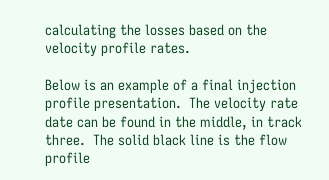calculating the losses based on the velocity profile rates.

Below is an example of a final injection profile presentation.  The velocity rate date can be found in the middle, in track three.  The solid black line is the flow profile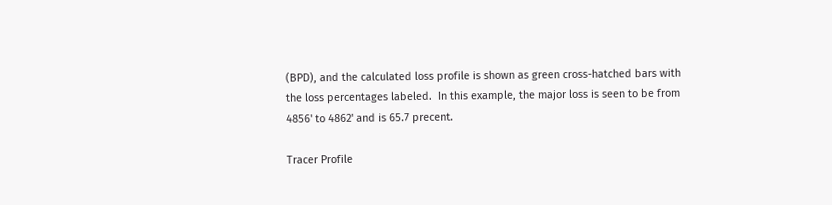(BPD), and the calculated loss profile is shown as green cross-hatched bars with the loss percentages labeled.  In this example, the major loss is seen to be from 4856' to 4862' and is 65.7 precent.

Tracer Profile